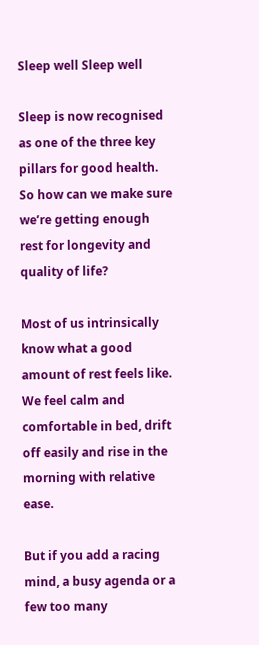Sleep well Sleep well

Sleep is now recognised as one of the three key pillars for good health. So how can we make sure we’re getting enough rest for longevity and quality of life?

Most of us intrinsically know what a good amount of rest feels like. We feel calm and comfortable in bed, drift off easily and rise in the morning with relative ease.

But if you add a racing mind, a busy agenda or a few too many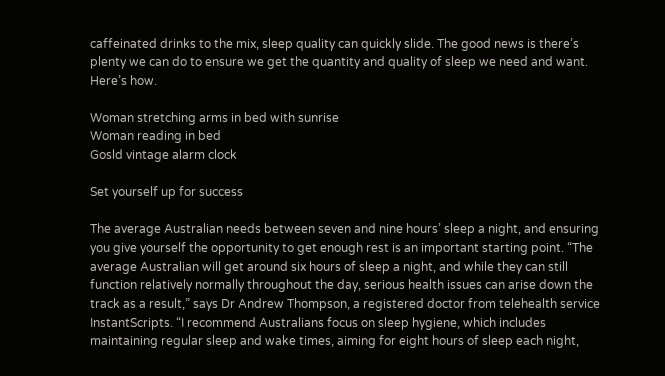caffeinated drinks to the mix, sleep quality can quickly slide. The good news is there’s plenty we can do to ensure we get the quantity and quality of sleep we need and want. Here’s how.

Woman stretching arms in bed with sunrise
Woman reading in bed
Gosld vintage alarm clock

Set yourself up for success

The average Australian needs between seven and nine hours’ sleep a night, and ensuring you give yourself the opportunity to get enough rest is an important starting point. “The average Australian will get around six hours of sleep a night, and while they can still function relatively normally throughout the day, serious health issues can arise down the track as a result,” says Dr Andrew Thompson, a registered doctor from telehealth service InstantScripts. “I recommend Australians focus on sleep hygiene, which includes maintaining regular sleep and wake times, aiming for eight hours of sleep each night,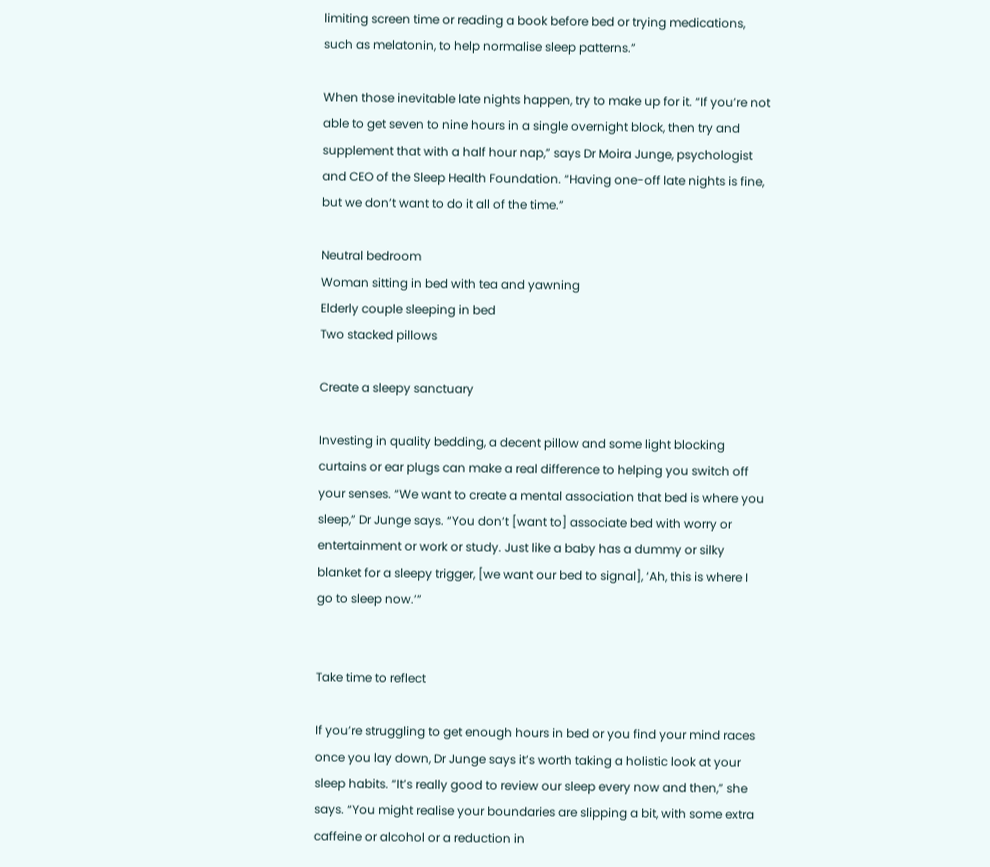limiting screen time or reading a book before bed or trying medications, such as melatonin, to help normalise sleep patterns.”

When those inevitable late nights happen, try to make up for it. “If you’re not able to get seven to nine hours in a single overnight block, then try and supplement that with a half hour nap,” says Dr Moira Junge, psychologist and CEO of the Sleep Health Foundation. “Having one-off late nights is fine, but we don’t want to do it all of the time.”

Neutral bedroom
Woman sitting in bed with tea and yawning
Elderly couple sleeping in bed
Two stacked pillows

Create a sleepy sanctuary

Investing in quality bedding, a decent pillow and some light blocking curtains or ear plugs can make a real difference to helping you switch off your senses. “We want to create a mental association that bed is where you sleep,” Dr Junge says. “You don’t [want to] associate bed with worry or entertainment or work or study. Just like a baby has a dummy or silky blanket for a sleepy trigger, [we want our bed to signal], ‘Ah, this is where I go to sleep now.’”


Take time to reflect

If you’re struggling to get enough hours in bed or you find your mind races once you lay down, Dr Junge says it’s worth taking a holistic look at your sleep habits. “It’s really good to review our sleep every now and then,” she says. “You might realise your boundaries are slipping a bit, with some extra caffeine or alcohol or a reduction in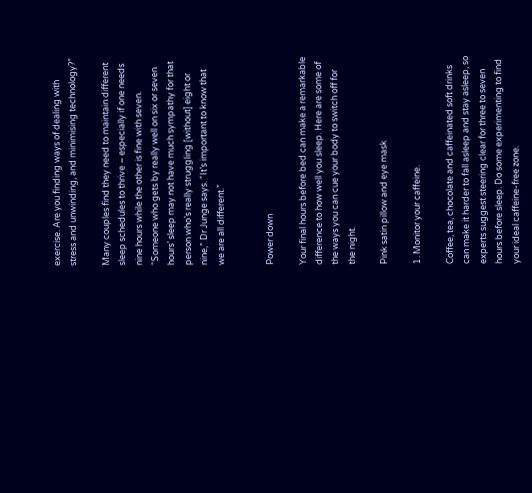exercise. Are you finding ways of dealing with stress and unwinding, and minimising technology?”

Many couples find they need to maintain different sleep schedules to thrive – especially if one needs nine hours while the other is fine with seven. “Someone who gets by really well on six or seven hours’ sleep may not have much sympathy for that person who’s really struggling [without] eight or nine,” Dr Junge says. “It’s important to know that we are all different.”


Power down

Your final hours before bed can make a remarkable difference to how well you sleep. Here are some of the ways you can cue your body to switch off for the night.

Pink satin pillow and eye mask

1. Monitor your caffeine.

Coffee, tea, chocolate and caffeinated soft drinks can make it harder to fall asleep and stay asleep, so experts suggest steering clear for three to seven hours before sleep. Do some experimenting to find your ideal caffeine-free zone.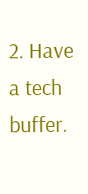2. Have a tech buffer.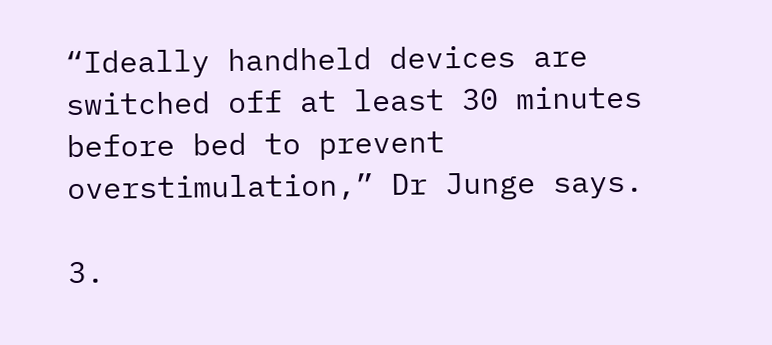“Ideally handheld devices are switched off at least 30 minutes before bed to prevent overstimulation,” Dr Junge says.

3.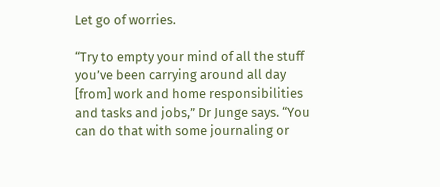Let go of worries.

“Try to empty your mind of all the stuff you’ve been carrying around all day [from] work and home responsibilities and tasks and jobs,” Dr Junge says. “You can do that with some journaling or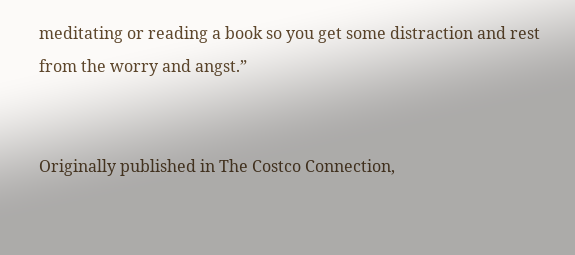meditating or reading a book so you get some distraction and rest from the worry and angst.”


Originally published in The Costco Connection,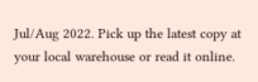Jul/Aug 2022. Pick up the latest copy at your local warehouse or read it online.